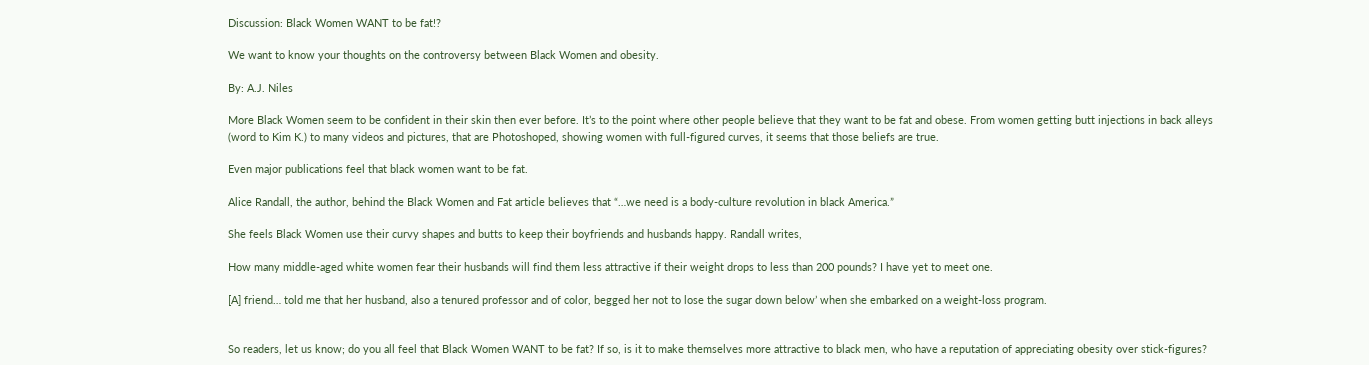Discussion: Black Women WANT to be fat!?

We want to know your thoughts on the controversy between Black Women and obesity.

By: A.J. Niles

More Black Women seem to be confident in their skin then ever before. It’s to the point where other people believe that they want to be fat and obese. From women getting butt injections in back alleys (word to Kim K.) to many videos and pictures, that are Photoshoped, showing women with full-figured curves, it seems that those beliefs are true.

Even major publications feel that black women want to be fat.

Alice Randall, the author, behind the Black Women and Fat article believes that “…we need is a body-culture revolution in black America.”

She feels Black Women use their curvy shapes and butts to keep their boyfriends and husbands happy. Randall writes,

How many middle-aged white women fear their husbands will find them less attractive if their weight drops to less than 200 pounds? I have yet to meet one.

[A] friend… told me that her husband, also a tenured professor and of color, begged her not to lose the sugar down below’ when she embarked on a weight-loss program.


So readers, let us know; do you all feel that Black Women WANT to be fat? If so, is it to make themselves more attractive to black men, who have a reputation of appreciating obesity over stick-figures?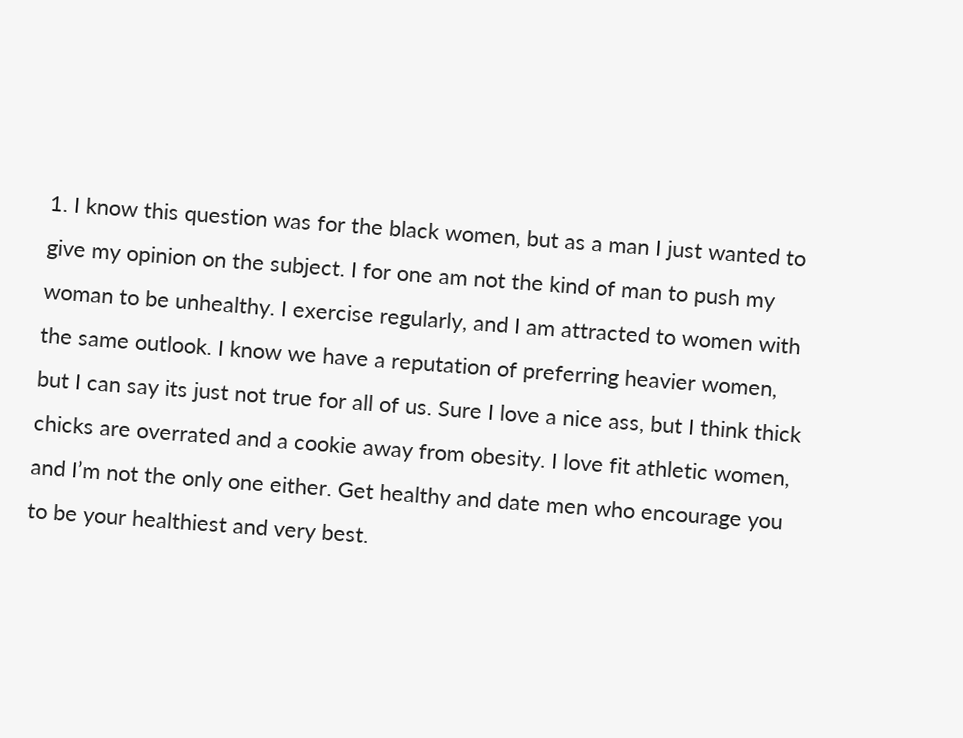1. I know this question was for the black women, but as a man I just wanted to give my opinion on the subject. I for one am not the kind of man to push my woman to be unhealthy. I exercise regularly, and I am attracted to women with the same outlook. I know we have a reputation of preferring heavier women, but I can say its just not true for all of us. Sure I love a nice ass, but I think thick chicks are overrated and a cookie away from obesity. I love fit athletic women, and I’m not the only one either. Get healthy and date men who encourage you to be your healthiest and very best.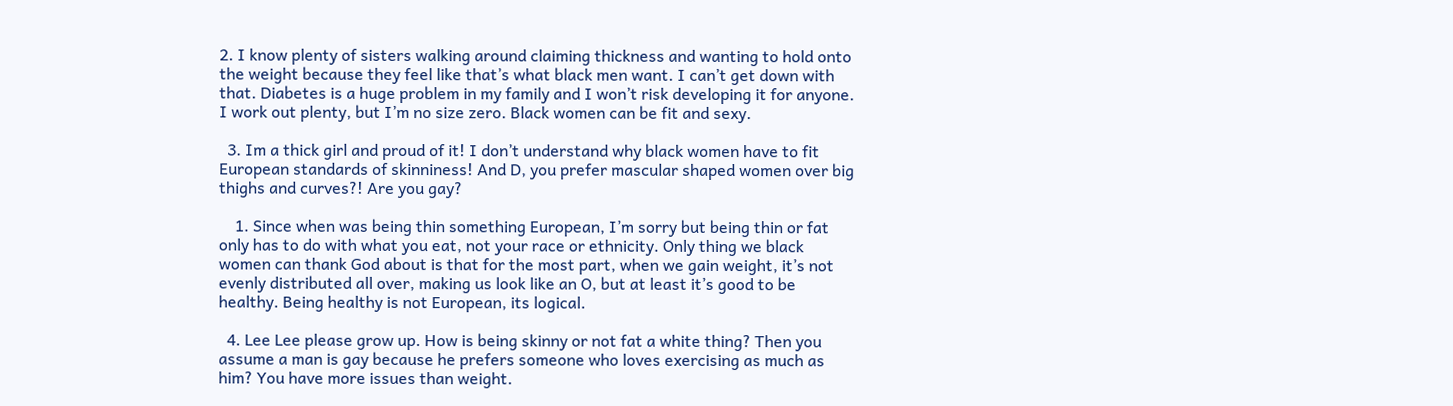2. I know plenty of sisters walking around claiming thickness and wanting to hold onto the weight because they feel like that’s what black men want. I can’t get down with that. Diabetes is a huge problem in my family and I won’t risk developing it for anyone. I work out plenty, but I’m no size zero. Black women can be fit and sexy.

  3. Im a thick girl and proud of it! I don’t understand why black women have to fit European standards of skinniness! And D, you prefer mascular shaped women over big thighs and curves?! Are you gay?

    1. Since when was being thin something European, I’m sorry but being thin or fat only has to do with what you eat, not your race or ethnicity. Only thing we black women can thank God about is that for the most part, when we gain weight, it’s not evenly distributed all over, making us look like an O, but at least it’s good to be healthy. Being healthy is not European, its logical.

  4. Lee Lee please grow up. How is being skinny or not fat a white thing? Then you assume a man is gay because he prefers someone who loves exercising as much as him? You have more issues than weight.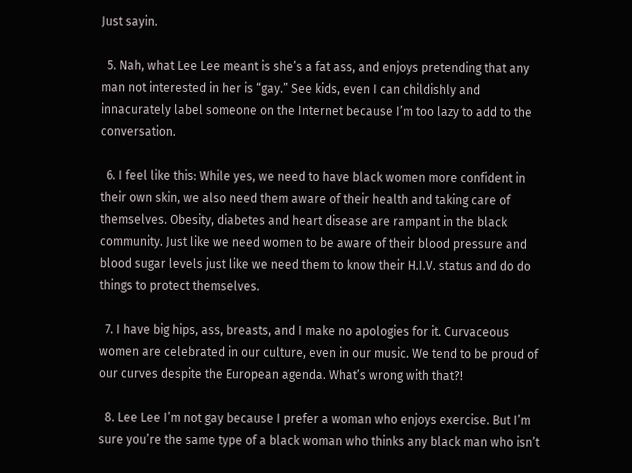Just sayin.

  5. Nah, what Lee Lee meant is she’s a fat ass, and enjoys pretending that any man not interested in her is “gay.” See kids, even I can childishly and innacurately label someone on the Internet because I’m too lazy to add to the conversation.

  6. I feel like this: While yes, we need to have black women more confident in their own skin, we also need them aware of their health and taking care of themselves. Obesity, diabetes and heart disease are rampant in the black community. Just like we need women to be aware of their blood pressure and blood sugar levels just like we need them to know their H.I.V. status and do do things to protect themselves.

  7. I have big hips, ass, breasts, and I make no apologies for it. Curvaceous women are celebrated in our culture, even in our music. We tend to be proud of our curves despite the European agenda. What’s wrong with that?!

  8. Lee Lee I’m not gay because I prefer a woman who enjoys exercise. But I’m sure you’re the same type of a black woman who thinks any black man who isn’t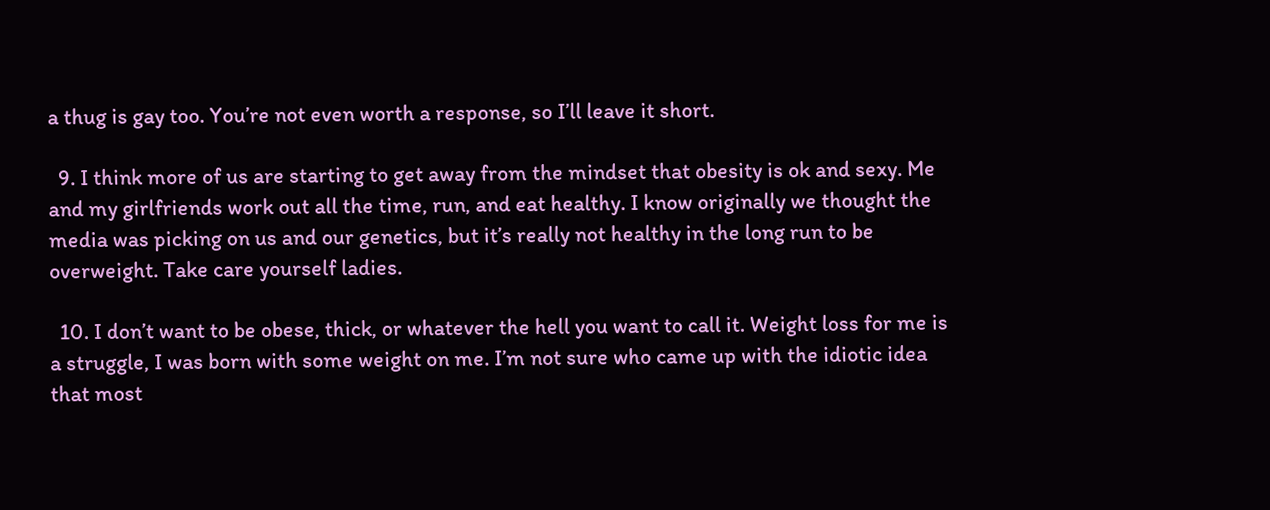a thug is gay too. You’re not even worth a response, so I’ll leave it short.

  9. I think more of us are starting to get away from the mindset that obesity is ok and sexy. Me and my girlfriends work out all the time, run, and eat healthy. I know originally we thought the media was picking on us and our genetics, but it’s really not healthy in the long run to be overweight. Take care yourself ladies.

  10. I don’t want to be obese, thick, or whatever the hell you want to call it. Weight loss for me is a struggle, I was born with some weight on me. I’m not sure who came up with the idiotic idea that most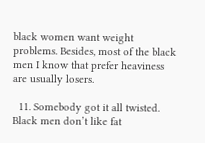black women want weight problems. Besides, most of the black men I know that prefer heaviness are usually losers.

  11. Somebody got it all twisted. Black men don’t like fat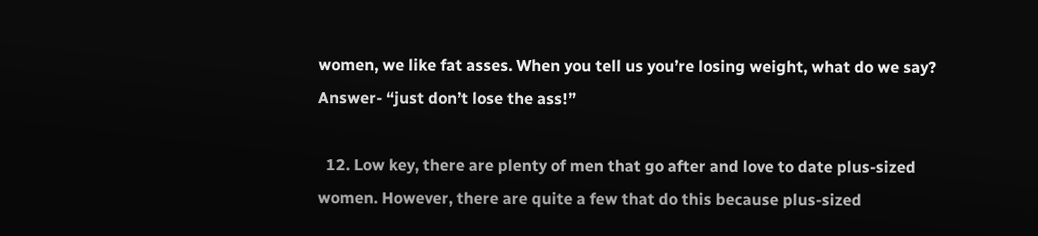women, we like fat asses. When you tell us you’re losing weight, what do we say? Answer- “just don’t lose the ass!”

  12. Low key, there are plenty of men that go after and love to date plus-sized women. However, there are quite a few that do this because plus-sized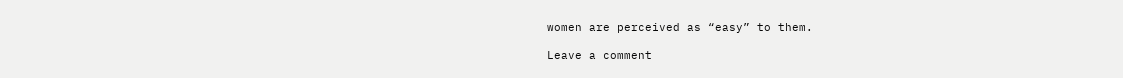women are perceived as “easy” to them.

Leave a comment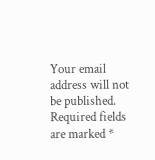Your email address will not be published. Required fields are marked *